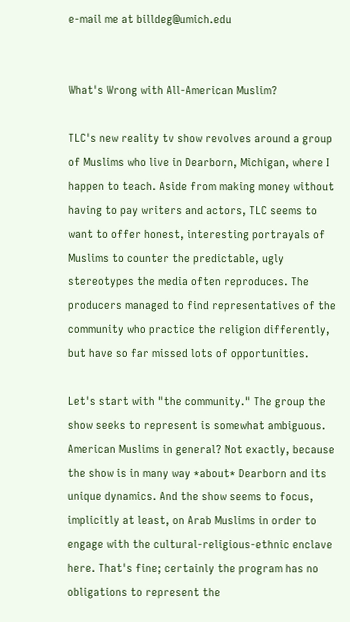e-mail me at billdeg@umich.edu


What's Wrong with All-American Muslim?

TLC's new reality tv show revolves around a group of Muslims who live in Dearborn, Michigan, where I happen to teach. Aside from making money without having to pay writers and actors, TLC seems to want to offer honest, interesting portrayals of Muslims to counter the predictable, ugly stereotypes the media often reproduces. The producers managed to find representatives of the community who practice the religion differently, but have so far missed lots of opportunities.

Let's start with "the community." The group the show seeks to represent is somewhat ambiguous. American Muslims in general? Not exactly, because the show is in many way *about* Dearborn and its unique dynamics. And the show seems to focus, implicitly at least, on Arab Muslims in order to engage with the cultural-religious-ethnic enclave here. That's fine; certainly the program has no obligations to represent the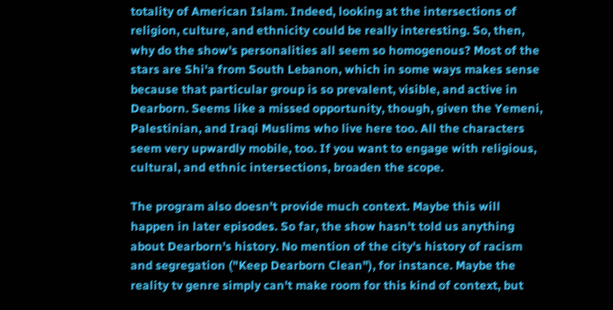totality of American Islam. Indeed, looking at the intersections of religion, culture, and ethnicity could be really interesting. So, then, why do the show's personalities all seem so homogenous? Most of the stars are Shi'a from South Lebanon, which in some ways makes sense because that particular group is so prevalent, visible, and active in Dearborn. Seems like a missed opportunity, though, given the Yemeni, Palestinian, and Iraqi Muslims who live here too. All the characters seem very upwardly mobile, too. If you want to engage with religious, cultural, and ethnic intersections, broaden the scope.

The program also doesn't provide much context. Maybe this will happen in later episodes. So far, the show hasn't told us anything about Dearborn's history. No mention of the city's history of racism and segregation ("Keep Dearborn Clean"), for instance. Maybe the reality tv genre simply can't make room for this kind of context, but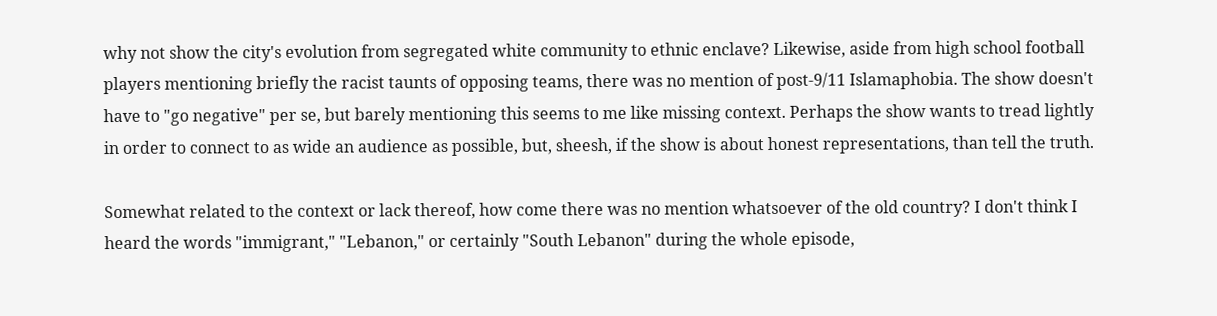why not show the city's evolution from segregated white community to ethnic enclave? Likewise, aside from high school football players mentioning briefly the racist taunts of opposing teams, there was no mention of post-9/11 Islamaphobia. The show doesn't have to "go negative" per se, but barely mentioning this seems to me like missing context. Perhaps the show wants to tread lightly in order to connect to as wide an audience as possible, but, sheesh, if the show is about honest representations, than tell the truth.

Somewhat related to the context or lack thereof, how come there was no mention whatsoever of the old country? I don't think I heard the words "immigrant," "Lebanon," or certainly "South Lebanon" during the whole episode,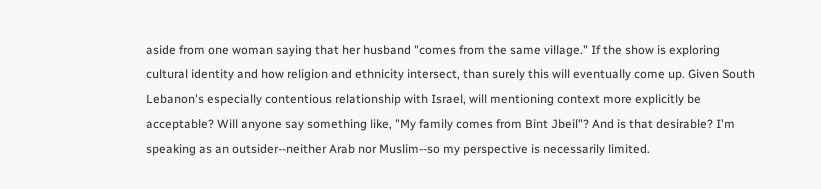aside from one woman saying that her husband "comes from the same village." If the show is exploring cultural identity and how religion and ethnicity intersect, than surely this will eventually come up. Given South Lebanon's especially contentious relationship with Israel, will mentioning context more explicitly be acceptable? Will anyone say something like, "My family comes from Bint Jbeil"? And is that desirable? I'm speaking as an outsider--neither Arab nor Muslim--so my perspective is necessarily limited.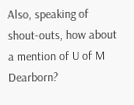Also, speaking of shout-outs, how about a mention of U of M Dearborn?